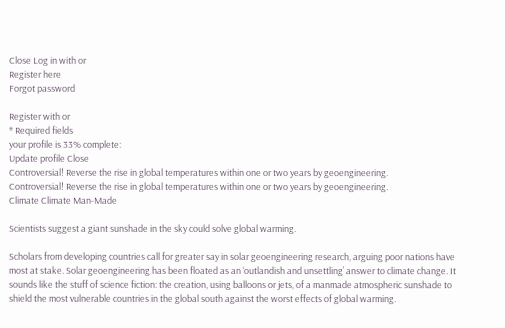Close Log in with or
Register here
Forgot password

Register with or
* Required fields
your profile is 33% complete:
Update profile Close
Controversial! Reverse the rise in global temperatures within one or two years by geoengineering.
Controversial! Reverse the rise in global temperatures within one or two years by geoengineering.
Climate Climate Man-Made

Scientists suggest a giant sunshade in the sky could solve global warming.

Scholars from developing countries call for greater say in solar geoengineering research, arguing poor nations have most at stake. Solar geoengineering has been floated as an ‘outlandish and unsettling’ answer to climate change. It sounds like the stuff of science fiction: the creation, using balloons or jets, of a manmade atmospheric sunshade to shield the most vulnerable countries in the global south against the worst effects of global warming.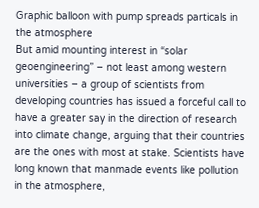Graphic balloon with pump spreads particals in the atmosphere
But amid mounting interest in “solar geoengineering” – not least among western universities – a group of scientists from developing countries has issued a forceful call to have a greater say in the direction of research into climate change, arguing that their countries are the ones with most at stake. Scientists have long known that manmade events like pollution in the atmosphere,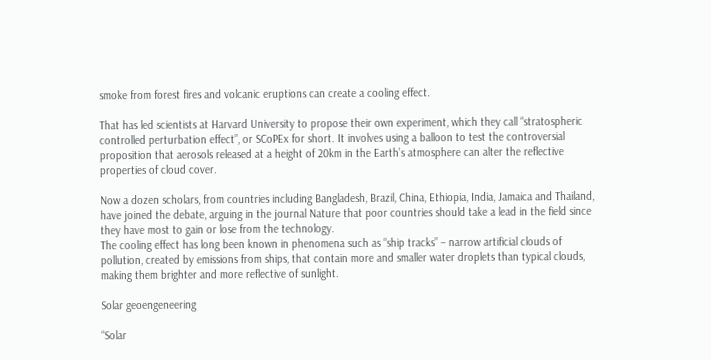smoke from forest fires and volcanic eruptions can create a cooling effect.

That has led scientists at Harvard University to propose their own experiment, which they call “stratospheric controlled perturbation effect”, or SCoPEx for short. It involves using a balloon to test the controversial proposition that aerosols released at a height of 20km in the Earth’s atmosphere can alter the reflective properties of cloud cover.

Now a dozen scholars, from countries including Bangladesh, Brazil, China, Ethiopia, India, Jamaica and Thailand, have joined the debate, arguing in the journal Nature that poor countries should take a lead in the field since they have most to gain or lose from the technology.
The cooling effect has long been known in phenomena such as “ship tracks” – narrow artificial clouds of pollution, created by emissions from ships, that contain more and smaller water droplets than typical clouds, making them brighter and more reflective of sunlight.

Solar geoengeneering

“Solar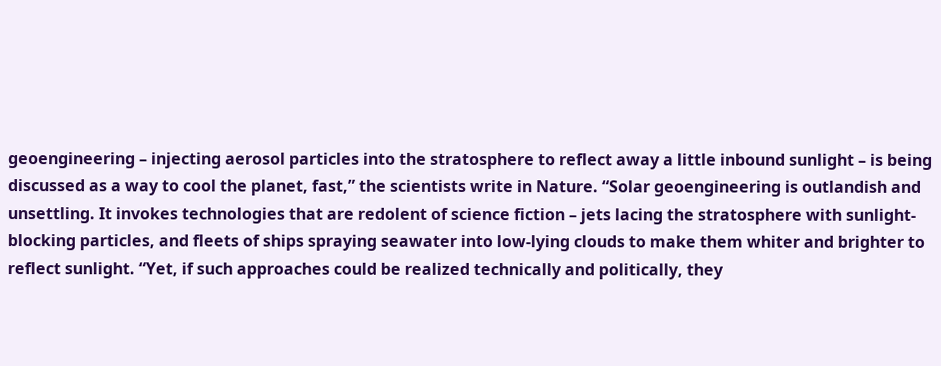geoengineering – injecting aerosol particles into the stratosphere to reflect away a little inbound sunlight – is being discussed as a way to cool the planet, fast,” the scientists write in Nature. “Solar geoengineering is outlandish and unsettling. It invokes technologies that are redolent of science fiction – jets lacing the stratosphere with sunlight-blocking particles, and fleets of ships spraying seawater into low-lying clouds to make them whiter and brighter to reflect sunlight. “Yet, if such approaches could be realized technically and politically, they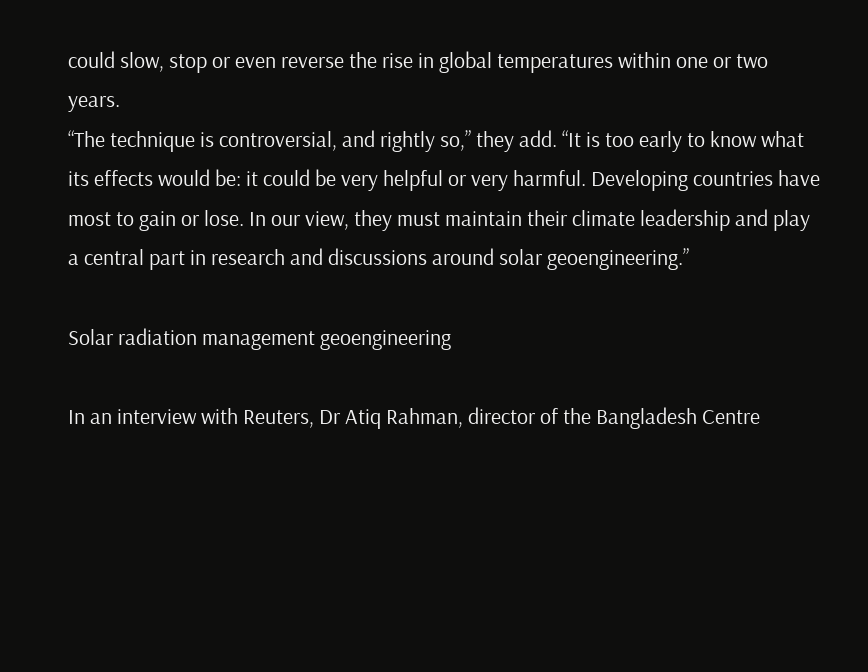could slow, stop or even reverse the rise in global temperatures within one or two years.
“The technique is controversial, and rightly so,” they add. “It is too early to know what its effects would be: it could be very helpful or very harmful. Developing countries have most to gain or lose. In our view, they must maintain their climate leadership and play a central part in research and discussions around solar geoengineering.”

Solar radiation management geoengineering

In an interview with Reuters, Dr Atiq Rahman, director of the Bangladesh Centre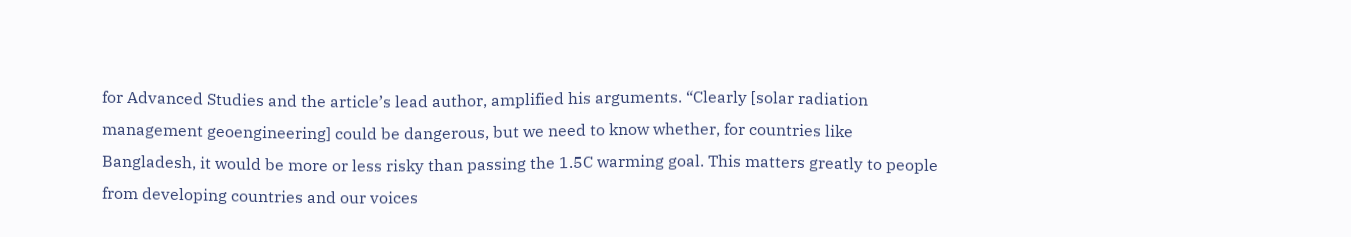for Advanced Studies and the article’s lead author, amplified his arguments. “Clearly [solar radiation management geoengineering] could be dangerous, but we need to know whether, for countries like Bangladesh, it would be more or less risky than passing the 1.5C warming goal. This matters greatly to people from developing countries and our voices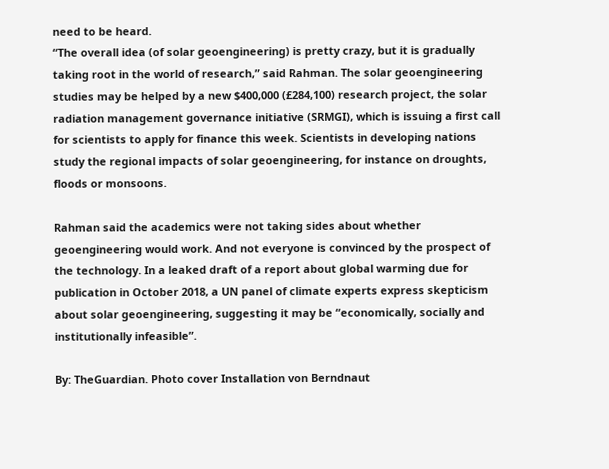need to be heard.
“The overall idea (of solar geoengineering) is pretty crazy, but it is gradually taking root in the world of research,” said Rahman. The solar geoengineering studies may be helped by a new $400,000 (£284,100) research project, the solar radiation management governance initiative (SRMGI), which is issuing a first call for scientists to apply for finance this week. Scientists in developing nations study the regional impacts of solar geoengineering, for instance on droughts, floods or monsoons.

Rahman said the academics were not taking sides about whether geoengineering would work. And not everyone is convinced by the prospect of the technology. In a leaked draft of a report about global warming due for publication in October 2018, a UN panel of climate experts express skepticism about solar geoengineering, suggesting it may be “economically, socially and institutionally infeasible”.

By: TheGuardian. Photo cover Installation von Berndnaut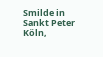Smilde in Sankt Peter Köln,